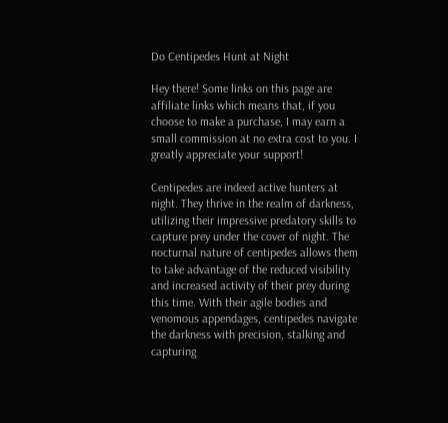Do Centipedes Hunt at Night

Hey there! Some links on this page are affiliate links which means that, if you choose to make a purchase, I may earn a small commission at no extra cost to you. I greatly appreciate your support!

Centipedes are indeed active hunters at night. They thrive in the realm of darkness, utilizing their impressive predatory skills to capture prey under the cover of night. The nocturnal nature of centipedes allows them to take advantage of the reduced visibility and increased activity of their prey during this time. With their agile bodies and venomous appendages, centipedes navigate the darkness with precision, stalking and capturing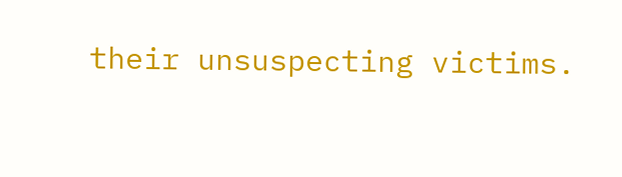their unsuspecting victims.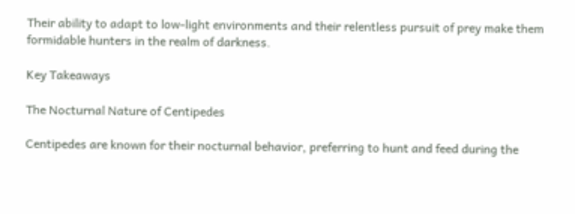Their ability to adapt to low-light environments and their relentless pursuit of prey make them formidable hunters in the realm of darkness.

Key Takeaways

The Nocturnal Nature of Centipedes

Centipedes are known for their nocturnal behavior, preferring to hunt and feed during the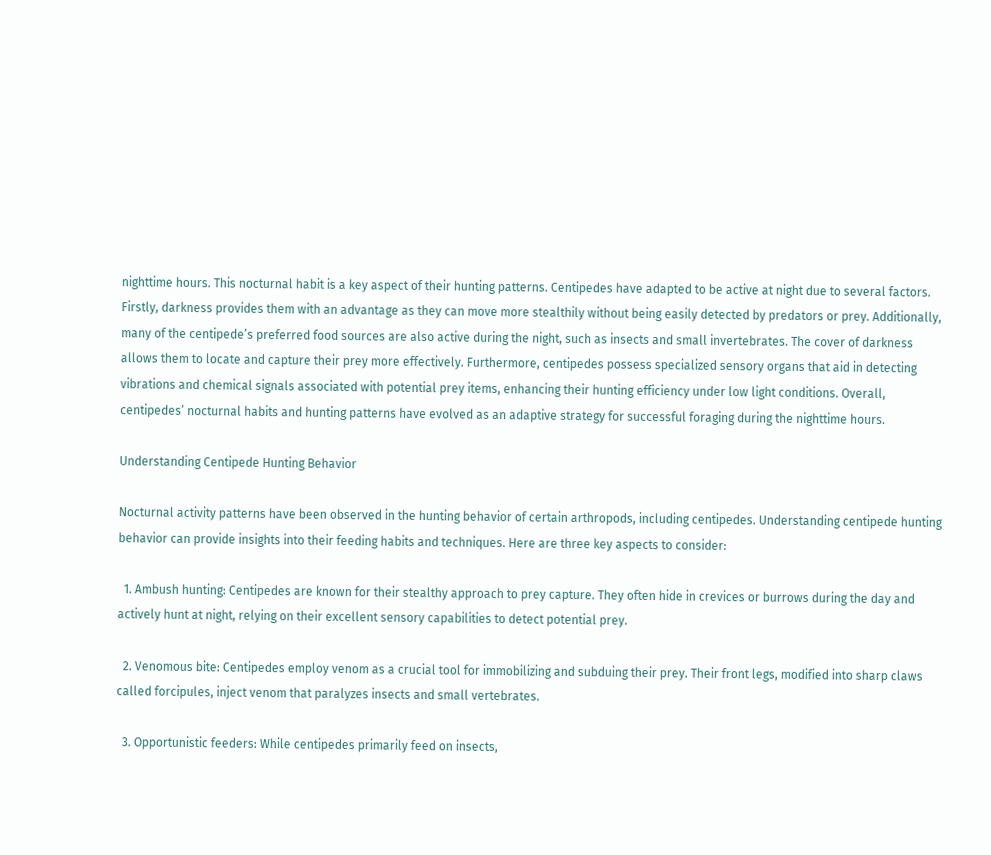nighttime hours. This nocturnal habit is a key aspect of their hunting patterns. Centipedes have adapted to be active at night due to several factors. Firstly, darkness provides them with an advantage as they can move more stealthily without being easily detected by predators or prey. Additionally, many of the centipede’s preferred food sources are also active during the night, such as insects and small invertebrates. The cover of darkness allows them to locate and capture their prey more effectively. Furthermore, centipedes possess specialized sensory organs that aid in detecting vibrations and chemical signals associated with potential prey items, enhancing their hunting efficiency under low light conditions. Overall, centipedes’ nocturnal habits and hunting patterns have evolved as an adaptive strategy for successful foraging during the nighttime hours.

Understanding Centipede Hunting Behavior

Nocturnal activity patterns have been observed in the hunting behavior of certain arthropods, including centipedes. Understanding centipede hunting behavior can provide insights into their feeding habits and techniques. Here are three key aspects to consider:

  1. Ambush hunting: Centipedes are known for their stealthy approach to prey capture. They often hide in crevices or burrows during the day and actively hunt at night, relying on their excellent sensory capabilities to detect potential prey.

  2. Venomous bite: Centipedes employ venom as a crucial tool for immobilizing and subduing their prey. Their front legs, modified into sharp claws called forcipules, inject venom that paralyzes insects and small vertebrates.

  3. Opportunistic feeders: While centipedes primarily feed on insects,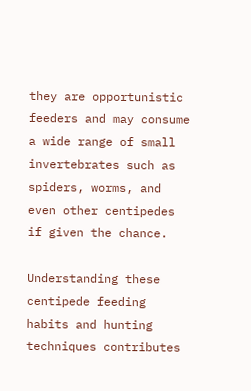they are opportunistic feeders and may consume a wide range of small invertebrates such as spiders, worms, and even other centipedes if given the chance.

Understanding these centipede feeding habits and hunting techniques contributes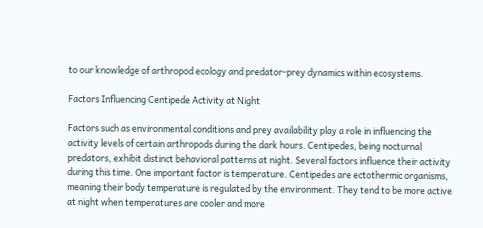to our knowledge of arthropod ecology and predator-prey dynamics within ecosystems.

Factors Influencing Centipede Activity at Night

Factors such as environmental conditions and prey availability play a role in influencing the activity levels of certain arthropods during the dark hours. Centipedes, being nocturnal predators, exhibit distinct behavioral patterns at night. Several factors influence their activity during this time. One important factor is temperature. Centipedes are ectothermic organisms, meaning their body temperature is regulated by the environment. They tend to be more active at night when temperatures are cooler and more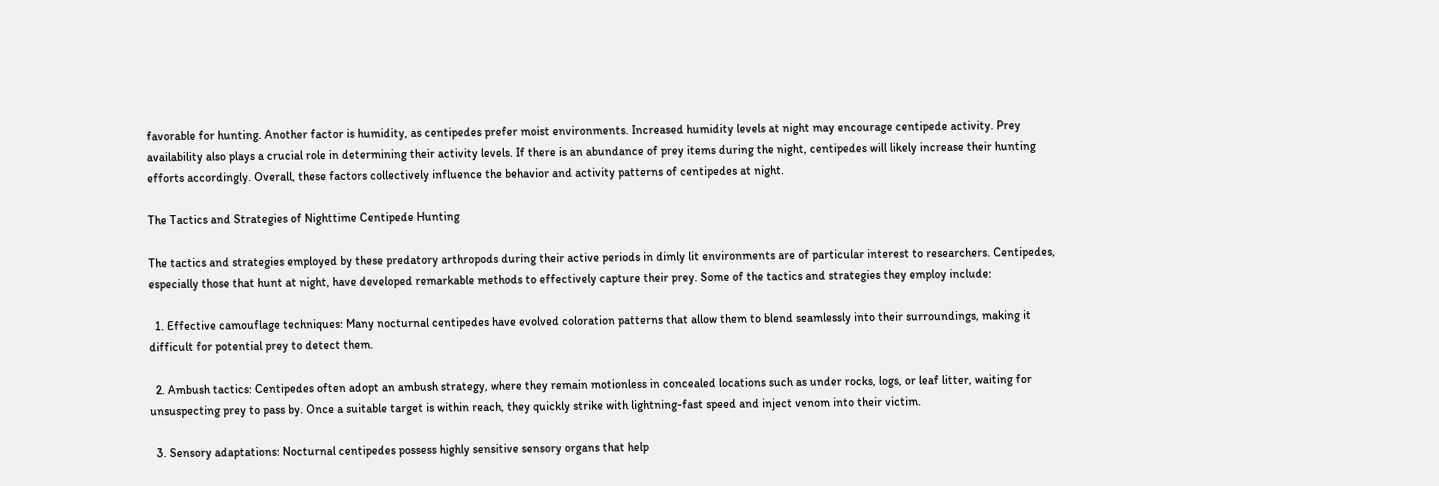favorable for hunting. Another factor is humidity, as centipedes prefer moist environments. Increased humidity levels at night may encourage centipede activity. Prey availability also plays a crucial role in determining their activity levels. If there is an abundance of prey items during the night, centipedes will likely increase their hunting efforts accordingly. Overall, these factors collectively influence the behavior and activity patterns of centipedes at night.

The Tactics and Strategies of Nighttime Centipede Hunting

The tactics and strategies employed by these predatory arthropods during their active periods in dimly lit environments are of particular interest to researchers. Centipedes, especially those that hunt at night, have developed remarkable methods to effectively capture their prey. Some of the tactics and strategies they employ include:

  1. Effective camouflage techniques: Many nocturnal centipedes have evolved coloration patterns that allow them to blend seamlessly into their surroundings, making it difficult for potential prey to detect them.

  2. Ambush tactics: Centipedes often adopt an ambush strategy, where they remain motionless in concealed locations such as under rocks, logs, or leaf litter, waiting for unsuspecting prey to pass by. Once a suitable target is within reach, they quickly strike with lightning-fast speed and inject venom into their victim.

  3. Sensory adaptations: Nocturnal centipedes possess highly sensitive sensory organs that help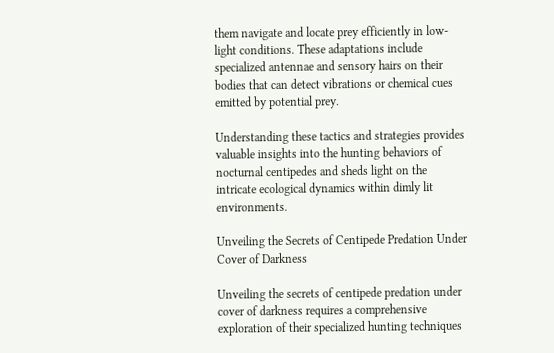them navigate and locate prey efficiently in low-light conditions. These adaptations include specialized antennae and sensory hairs on their bodies that can detect vibrations or chemical cues emitted by potential prey.

Understanding these tactics and strategies provides valuable insights into the hunting behaviors of nocturnal centipedes and sheds light on the intricate ecological dynamics within dimly lit environments.

Unveiling the Secrets of Centipede Predation Under Cover of Darkness

Unveiling the secrets of centipede predation under cover of darkness requires a comprehensive exploration of their specialized hunting techniques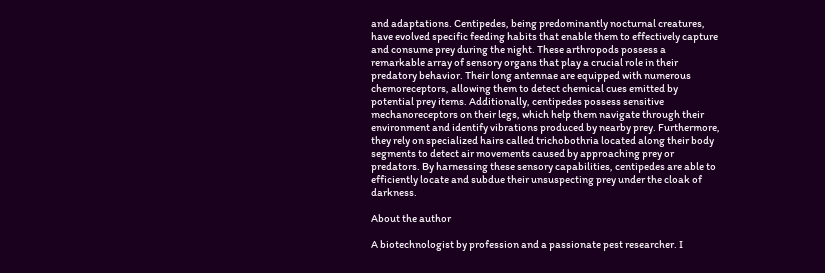and adaptations. Centipedes, being predominantly nocturnal creatures, have evolved specific feeding habits that enable them to effectively capture and consume prey during the night. These arthropods possess a remarkable array of sensory organs that play a crucial role in their predatory behavior. Their long antennae are equipped with numerous chemoreceptors, allowing them to detect chemical cues emitted by potential prey items. Additionally, centipedes possess sensitive mechanoreceptors on their legs, which help them navigate through their environment and identify vibrations produced by nearby prey. Furthermore, they rely on specialized hairs called trichobothria located along their body segments to detect air movements caused by approaching prey or predators. By harnessing these sensory capabilities, centipedes are able to efficiently locate and subdue their unsuspecting prey under the cloak of darkness.

About the author

A biotechnologist by profession and a passionate pest researcher. I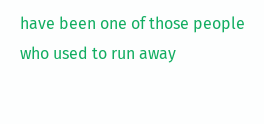have been one of those people who used to run away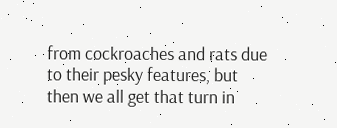from cockroaches and rats due to their pesky features, but then we all get that turn in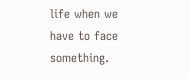life when we have to face something.